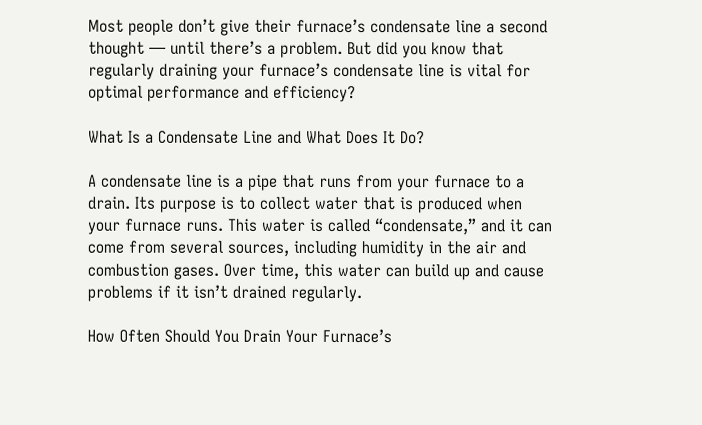Most people don’t give their furnace’s condensate line a second thought — until there’s a problem. But did you know that regularly draining your furnace’s condensate line is vital for optimal performance and efficiency?

What Is a Condensate Line and What Does It Do?

A condensate line is a pipe that runs from your furnace to a drain. Its purpose is to collect water that is produced when your furnace runs. This water is called “condensate,” and it can come from several sources, including humidity in the air and combustion gases. Over time, this water can build up and cause problems if it isn’t drained regularly.

How Often Should You Drain Your Furnace’s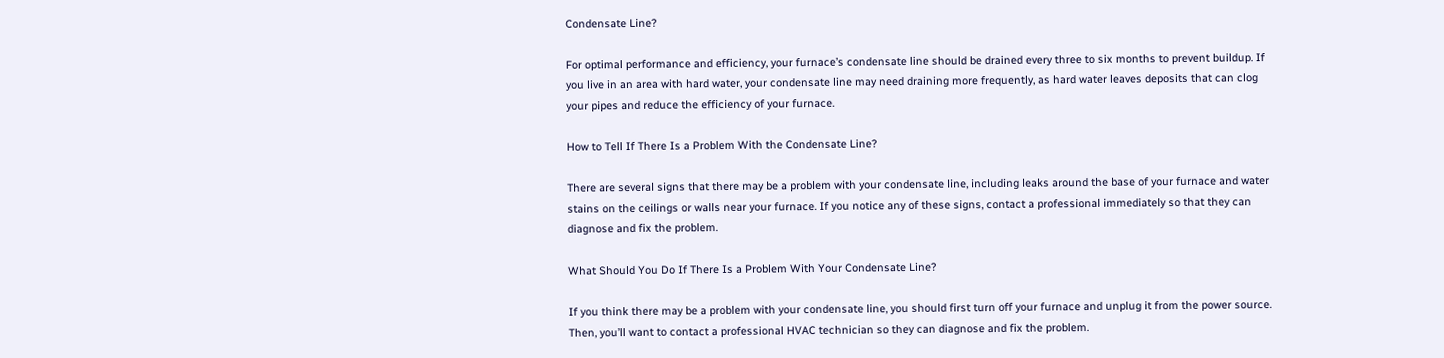Condensate Line?

For optimal performance and efficiency, your furnace’s condensate line should be drained every three to six months to prevent buildup. If you live in an area with hard water, your condensate line may need draining more frequently, as hard water leaves deposits that can clog your pipes and reduce the efficiency of your furnace.

How to Tell If There Is a Problem With the Condensate Line?

There are several signs that there may be a problem with your condensate line, including leaks around the base of your furnace and water stains on the ceilings or walls near your furnace. If you notice any of these signs, contact a professional immediately so that they can diagnose and fix the problem.

What Should You Do If There Is a Problem With Your Condensate Line?

If you think there may be a problem with your condensate line, you should first turn off your furnace and unplug it from the power source. Then, you’ll want to contact a professional HVAC technician so they can diagnose and fix the problem.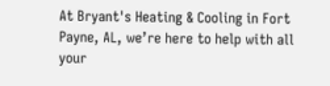At Bryant's Heating & Cooling in Fort Payne, AL, we’re here to help with all your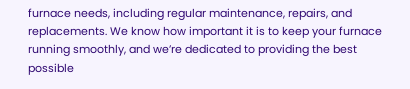furnace needs, including regular maintenance, repairs, and replacements. We know how important it is to keep your furnace running smoothly, and we’re dedicated to providing the best possible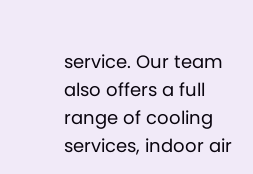service. Our team also offers a full range of cooling services, indoor air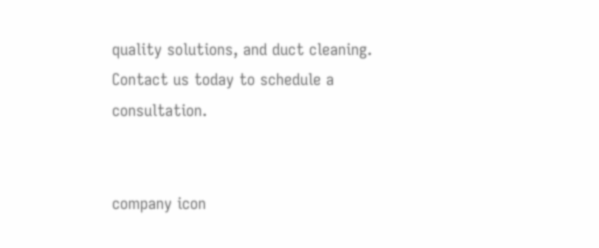quality solutions, and duct cleaning. Contact us today to schedule a consultation.


company icon